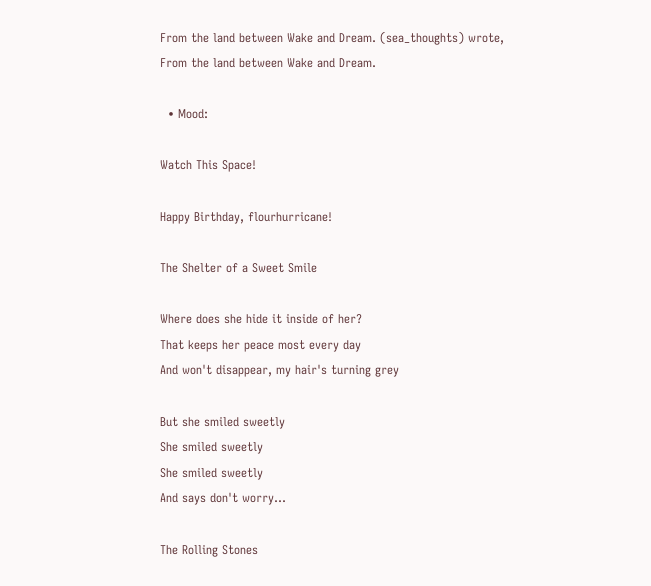From the land between Wake and Dream. (sea_thoughts) wrote,
From the land between Wake and Dream.

  • Mood:

Watch This Space!

Happy Birthday, flourhurricane!

The Shelter of a Sweet Smile

Where does she hide it inside of her?
That keeps her peace most every day
And won't disappear, my hair's turning grey

But she smiled sweetly
She smiled sweetly
She smiled sweetly
And says don't worry...

The Rolling Stones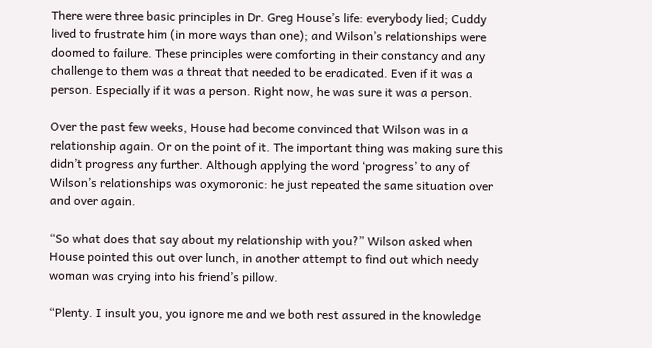There were three basic principles in Dr. Greg House’s life: everybody lied; Cuddy lived to frustrate him (in more ways than one); and Wilson’s relationships were doomed to failure. These principles were comforting in their constancy and any challenge to them was a threat that needed to be eradicated. Even if it was a person. Especially if it was a person. Right now, he was sure it was a person.

Over the past few weeks, House had become convinced that Wilson was in a relationship again. Or on the point of it. The important thing was making sure this didn’t progress any further. Although applying the word ‘progress’ to any of Wilson’s relationships was oxymoronic: he just repeated the same situation over and over again.

“So what does that say about my relationship with you?” Wilson asked when House pointed this out over lunch, in another attempt to find out which needy woman was crying into his friend’s pillow.

“Plenty. I insult you, you ignore me and we both rest assured in the knowledge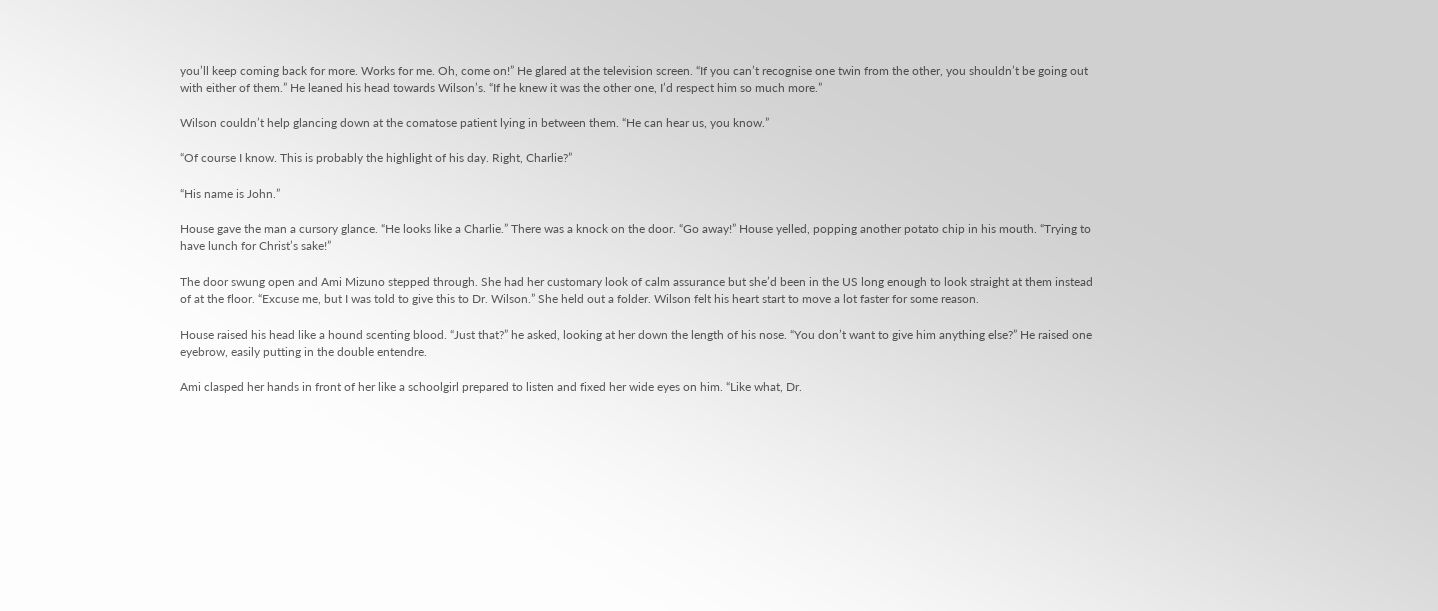you’ll keep coming back for more. Works for me. Oh, come on!” He glared at the television screen. “If you can’t recognise one twin from the other, you shouldn’t be going out with either of them.” He leaned his head towards Wilson’s. “If he knew it was the other one, I’d respect him so much more.”

Wilson couldn’t help glancing down at the comatose patient lying in between them. “He can hear us, you know.”

“Of course I know. This is probably the highlight of his day. Right, Charlie?”

“His name is John.”

House gave the man a cursory glance. “He looks like a Charlie.” There was a knock on the door. “Go away!” House yelled, popping another potato chip in his mouth. “Trying to have lunch for Christ’s sake!”

The door swung open and Ami Mizuno stepped through. She had her customary look of calm assurance but she’d been in the US long enough to look straight at them instead of at the floor. “Excuse me, but I was told to give this to Dr. Wilson.” She held out a folder. Wilson felt his heart start to move a lot faster for some reason.

House raised his head like a hound scenting blood. “Just that?” he asked, looking at her down the length of his nose. “You don’t want to give him anything else?” He raised one eyebrow, easily putting in the double entendre.

Ami clasped her hands in front of her like a schoolgirl prepared to listen and fixed her wide eyes on him. “Like what, Dr.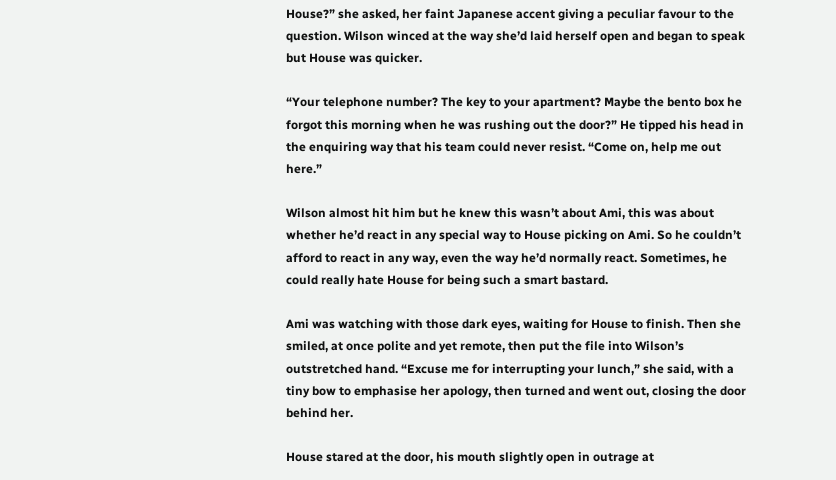House?” she asked, her faint Japanese accent giving a peculiar favour to the question. Wilson winced at the way she’d laid herself open and began to speak but House was quicker.

“Your telephone number? The key to your apartment? Maybe the bento box he forgot this morning when he was rushing out the door?” He tipped his head in the enquiring way that his team could never resist. “Come on, help me out here.”

Wilson almost hit him but he knew this wasn’t about Ami, this was about whether he’d react in any special way to House picking on Ami. So he couldn’t afford to react in any way, even the way he’d normally react. Sometimes, he could really hate House for being such a smart bastard.

Ami was watching with those dark eyes, waiting for House to finish. Then she smiled, at once polite and yet remote, then put the file into Wilson’s outstretched hand. “Excuse me for interrupting your lunch,” she said, with a tiny bow to emphasise her apology, then turned and went out, closing the door behind her.

House stared at the door, his mouth slightly open in outrage at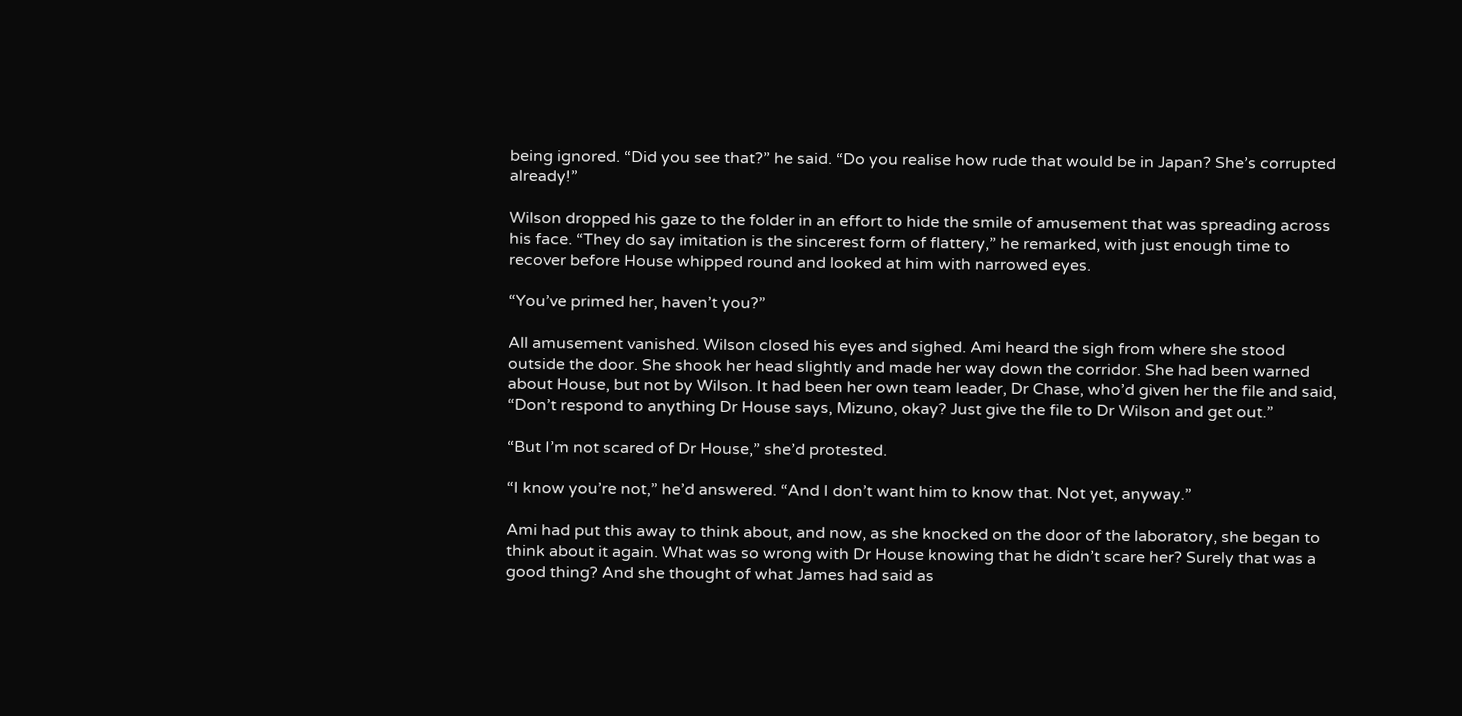being ignored. “Did you see that?” he said. “Do you realise how rude that would be in Japan? She’s corrupted already!”

Wilson dropped his gaze to the folder in an effort to hide the smile of amusement that was spreading across his face. “They do say imitation is the sincerest form of flattery,” he remarked, with just enough time to recover before House whipped round and looked at him with narrowed eyes.

“You’ve primed her, haven’t you?”

All amusement vanished. Wilson closed his eyes and sighed. Ami heard the sigh from where she stood outside the door. She shook her head slightly and made her way down the corridor. She had been warned about House, but not by Wilson. It had been her own team leader, Dr Chase, who’d given her the file and said, “Don’t respond to anything Dr House says, Mizuno, okay? Just give the file to Dr Wilson and get out.”

“But I’m not scared of Dr House,” she’d protested.

“I know you’re not,” he’d answered. “And I don’t want him to know that. Not yet, anyway.”

Ami had put this away to think about, and now, as she knocked on the door of the laboratory, she began to think about it again. What was so wrong with Dr House knowing that he didn’t scare her? Surely that was a good thing? And she thought of what James had said as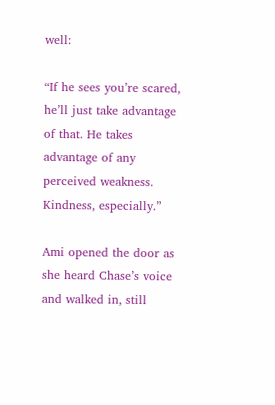well:

“If he sees you’re scared, he’ll just take advantage of that. He takes advantage of any perceived weakness. Kindness, especially.”

Ami opened the door as she heard Chase’s voice and walked in, still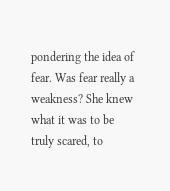pondering the idea of fear. Was fear really a weakness? She knew what it was to be truly scared, to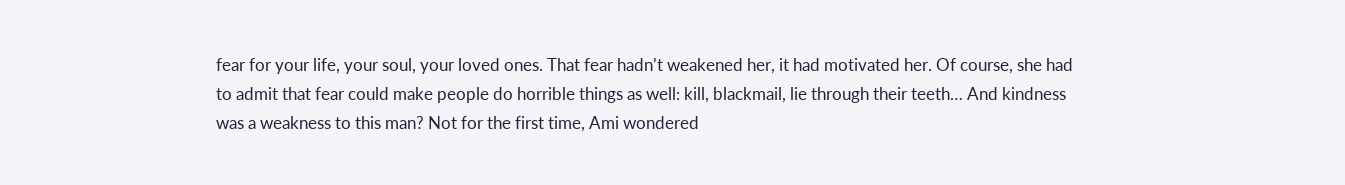fear for your life, your soul, your loved ones. That fear hadn’t weakened her, it had motivated her. Of course, she had to admit that fear could make people do horrible things as well: kill, blackmail, lie through their teeth… And kindness was a weakness to this man? Not for the first time, Ami wondered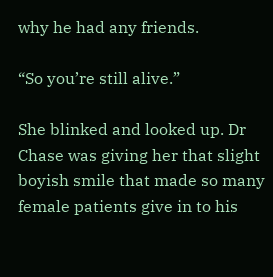why he had any friends.

“So you’re still alive.”

She blinked and looked up. Dr Chase was giving her that slight boyish smile that made so many female patients give in to his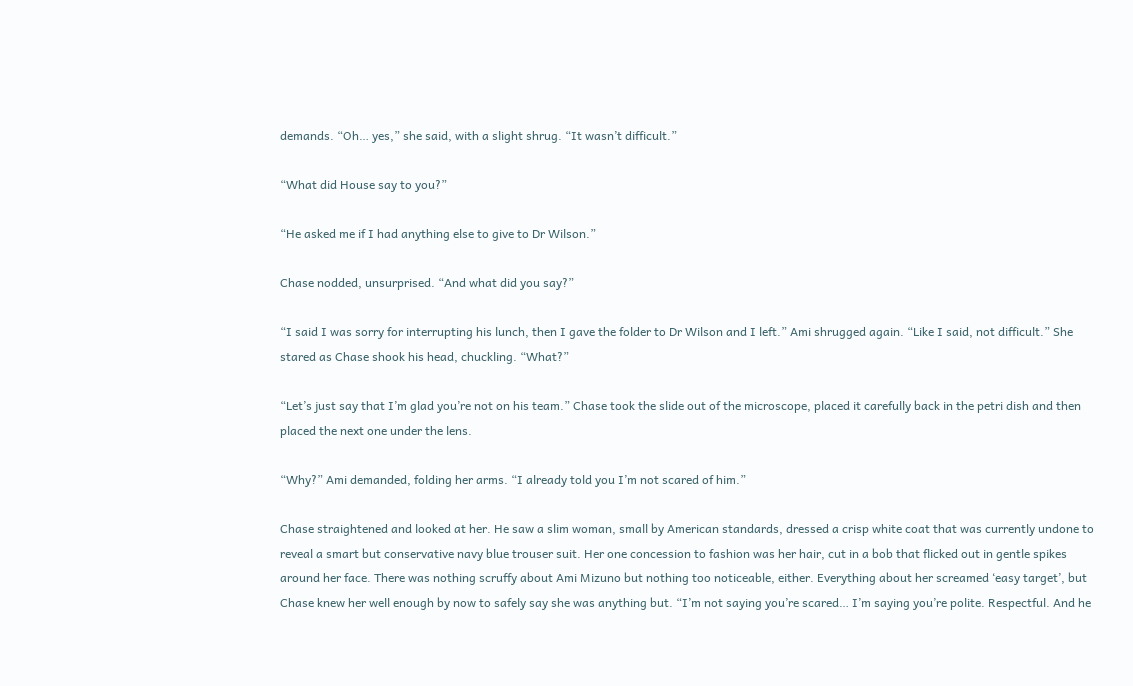demands. “Oh… yes,” she said, with a slight shrug. “It wasn’t difficult.”

“What did House say to you?”

“He asked me if I had anything else to give to Dr Wilson.”

Chase nodded, unsurprised. “And what did you say?”

“I said I was sorry for interrupting his lunch, then I gave the folder to Dr Wilson and I left.” Ami shrugged again. “Like I said, not difficult.” She stared as Chase shook his head, chuckling. “What?”

“Let’s just say that I’m glad you’re not on his team.” Chase took the slide out of the microscope, placed it carefully back in the petri dish and then placed the next one under the lens.

“Why?” Ami demanded, folding her arms. “I already told you I’m not scared of him.”

Chase straightened and looked at her. He saw a slim woman, small by American standards, dressed a crisp white coat that was currently undone to reveal a smart but conservative navy blue trouser suit. Her one concession to fashion was her hair, cut in a bob that flicked out in gentle spikes around her face. There was nothing scruffy about Ami Mizuno but nothing too noticeable, either. Everything about her screamed ‘easy target’, but Chase knew her well enough by now to safely say she was anything but. “I’m not saying you’re scared… I’m saying you’re polite. Respectful. And he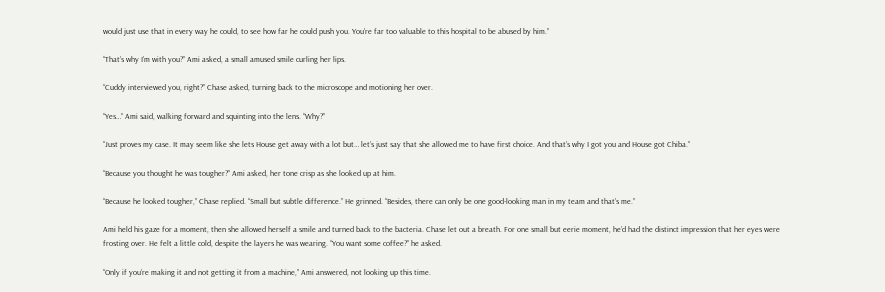would just use that in every way he could, to see how far he could push you. You’re far too valuable to this hospital to be abused by him.”

“That’s why I’m with you?” Ami asked, a small amused smile curling her lips.

“Cuddy interviewed you, right?” Chase asked, turning back to the microscope and motioning her over.

“Yes…” Ami said, walking forward and squinting into the lens. “Why?”

“Just proves my case. It may seem like she lets House get away with a lot but… let’s just say that she allowed me to have first choice. And that’s why I got you and House got Chiba.”

“Because you thought he was tougher?” Ami asked, her tone crisp as she looked up at him.

“Because he looked tougher,” Chase replied. “Small but subtle difference.” He grinned. “Besides, there can only be one good-looking man in my team and that’s me.”

Ami held his gaze for a moment, then she allowed herself a smile and turned back to the bacteria. Chase let out a breath. For one small but eerie moment, he’d had the distinct impression that her eyes were frosting over. He felt a little cold, despite the layers he was wearing. “You want some coffee?” he asked.

“Only if you’re making it and not getting it from a machine,” Ami answered, not looking up this time.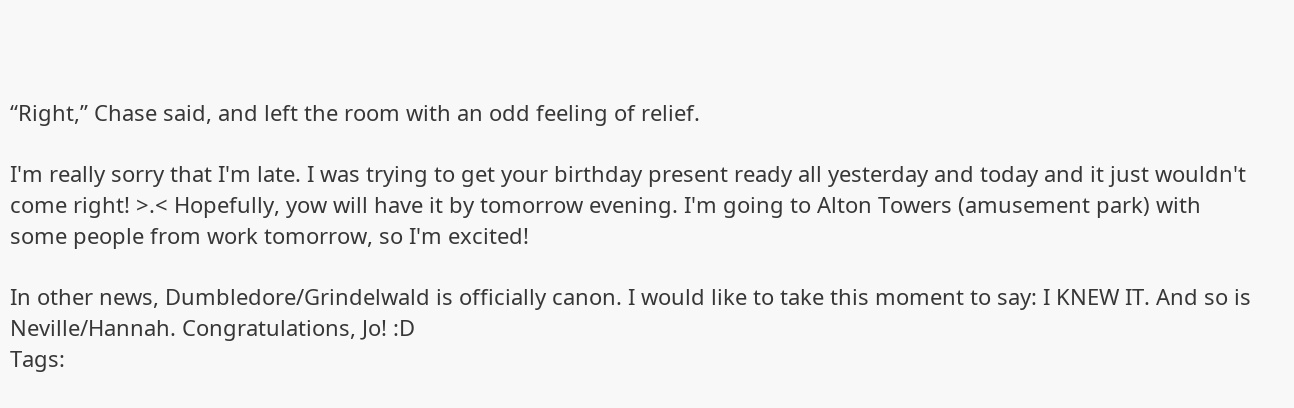“Right,” Chase said, and left the room with an odd feeling of relief.

I'm really sorry that I'm late. I was trying to get your birthday present ready all yesterday and today and it just wouldn't come right! >.< Hopefully, yow will have it by tomorrow evening. I'm going to Alton Towers (amusement park) with some people from work tomorrow, so I'm excited!

In other news, Dumbledore/Grindelwald is officially canon. I would like to take this moment to say: I KNEW IT. And so is Neville/Hannah. Congratulations, Jo! :D
Tags: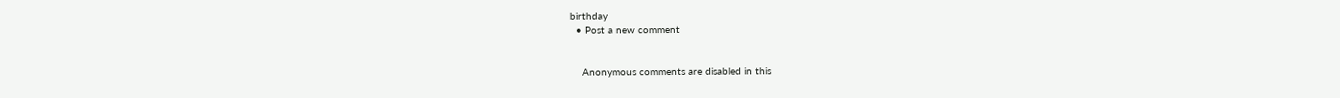birthday
  • Post a new comment


    Anonymous comments are disabled in this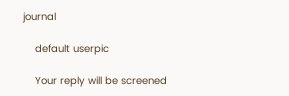journal

    default userpic

    Your reply will be screened